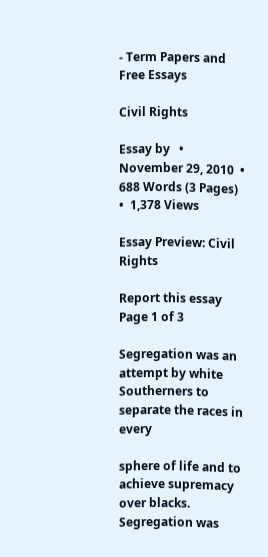- Term Papers and Free Essays

Civil Rights

Essay by   •  November 29, 2010  •  688 Words (3 Pages)  •  1,378 Views

Essay Preview: Civil Rights

Report this essay
Page 1 of 3

Segregation was an attempt by white Southerners to separate the races in every

sphere of life and to achieve supremacy over blacks. Segregation was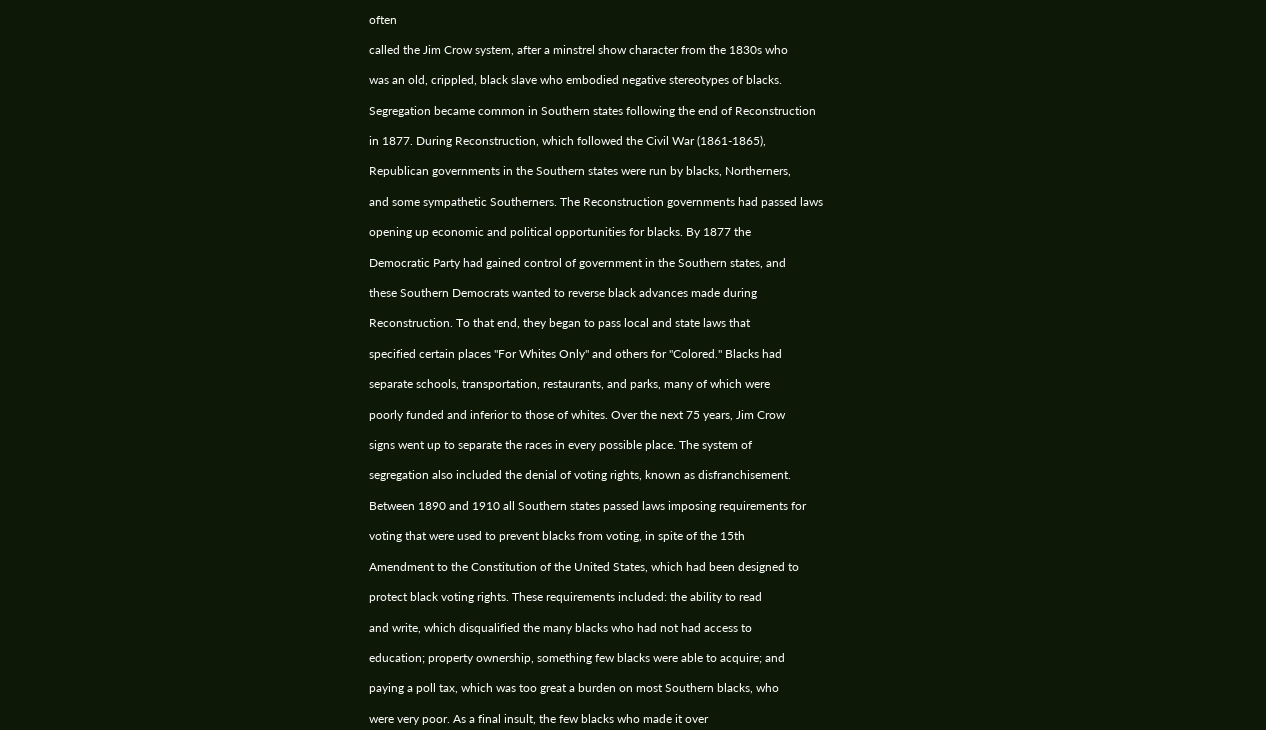often

called the Jim Crow system, after a minstrel show character from the 1830s who

was an old, crippled, black slave who embodied negative stereotypes of blacks.

Segregation became common in Southern states following the end of Reconstruction

in 1877. During Reconstruction, which followed the Civil War (1861-1865),

Republican governments in the Southern states were run by blacks, Northerners,

and some sympathetic Southerners. The Reconstruction governments had passed laws

opening up economic and political opportunities for blacks. By 1877 the

Democratic Party had gained control of government in the Southern states, and

these Southern Democrats wanted to reverse black advances made during

Reconstruction. To that end, they began to pass local and state laws that

specified certain places "For Whites Only" and others for "Colored." Blacks had

separate schools, transportation, restaurants, and parks, many of which were

poorly funded and inferior to those of whites. Over the next 75 years, Jim Crow

signs went up to separate the races in every possible place. The system of

segregation also included the denial of voting rights, known as disfranchisement.

Between 1890 and 1910 all Southern states passed laws imposing requirements for

voting that were used to prevent blacks from voting, in spite of the 15th

Amendment to the Constitution of the United States, which had been designed to

protect black voting rights. These requirements included: the ability to read

and write, which disqualified the many blacks who had not had access to

education; property ownership, something few blacks were able to acquire; and

paying a poll tax, which was too great a burden on most Southern blacks, who

were very poor. As a final insult, the few blacks who made it over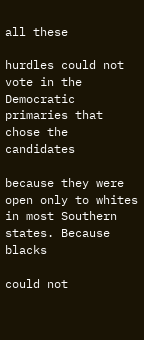all these

hurdles could not vote in the Democratic primaries that chose the candidates

because they were open only to whites in most Southern states. Because blacks

could not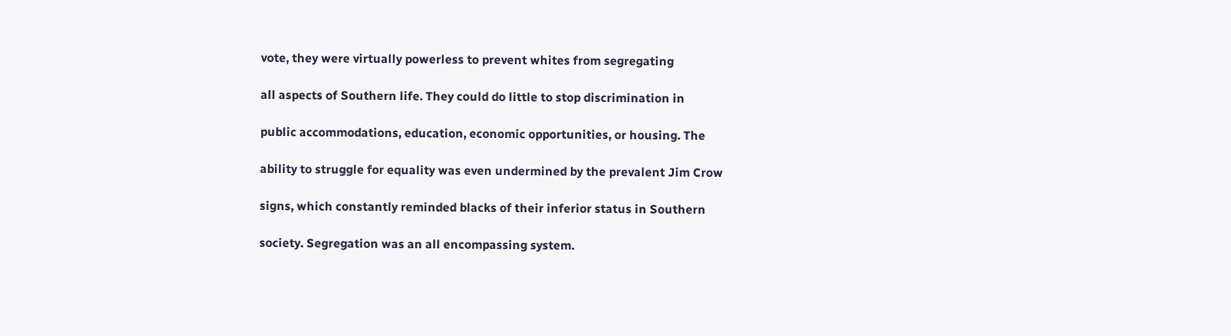vote, they were virtually powerless to prevent whites from segregating

all aspects of Southern life. They could do little to stop discrimination in

public accommodations, education, economic opportunities, or housing. The

ability to struggle for equality was even undermined by the prevalent Jim Crow

signs, which constantly reminded blacks of their inferior status in Southern

society. Segregation was an all encompassing system.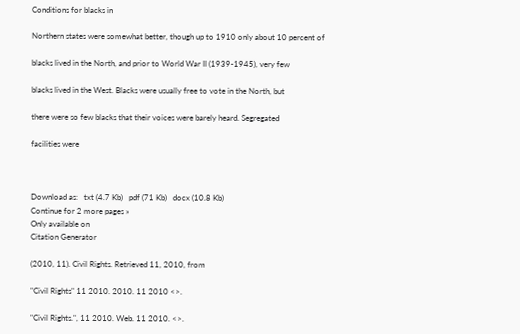Conditions for blacks in

Northern states were somewhat better, though up to 1910 only about 10 percent of

blacks lived in the North, and prior to World War II (1939-1945), very few

blacks lived in the West. Blacks were usually free to vote in the North, but

there were so few blacks that their voices were barely heard. Segregated

facilities were



Download as:   txt (4.7 Kb)   pdf (71 Kb)   docx (10.8 Kb)
Continue for 2 more pages »
Only available on
Citation Generator

(2010, 11). Civil Rights. Retrieved 11, 2010, from

"Civil Rights" 11 2010. 2010. 11 2010 <>.

"Civil Rights.", 11 2010. Web. 11 2010. <>.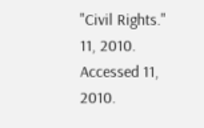"Civil Rights." 11, 2010. Accessed 11, 2010.